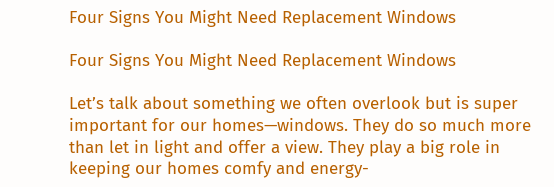Four Signs You Might Need Replacement Windows

Four Signs You Might Need Replacement Windows

Let’s talk about something we often overlook but is super important for our homes—windows. They do so much more than let in light and offer a view. They play a big role in keeping our homes comfy and energy-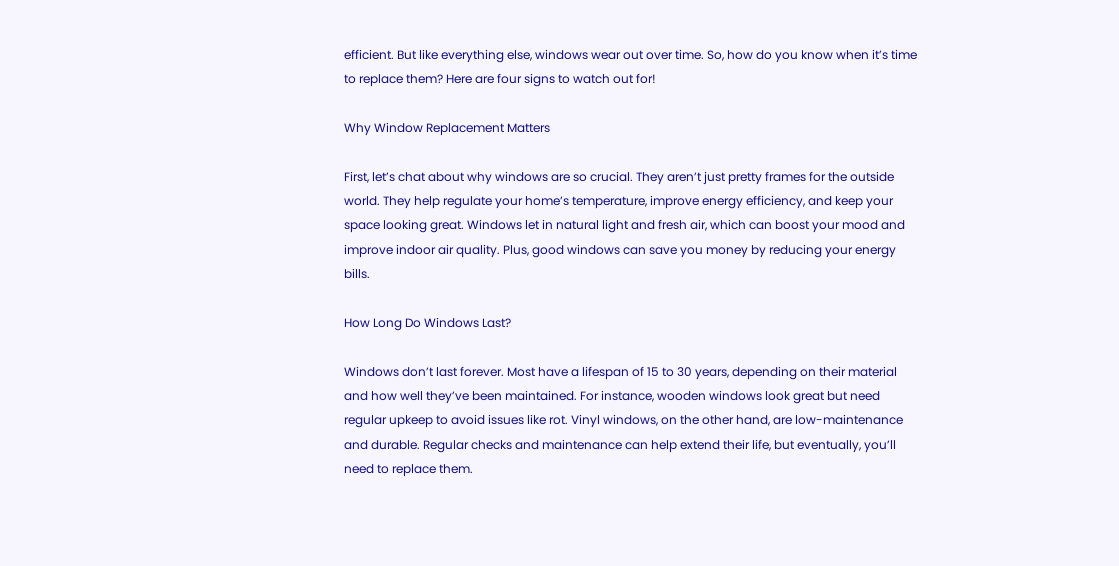efficient. But like everything else, windows wear out over time. So, how do you know when it’s time to replace them? Here are four signs to watch out for!

Why Window Replacement Matters

First, let’s chat about why windows are so crucial. They aren’t just pretty frames for the outside world. They help regulate your home’s temperature, improve energy efficiency, and keep your space looking great. Windows let in natural light and fresh air, which can boost your mood and improve indoor air quality. Plus, good windows can save you money by reducing your energy bills.

How Long Do Windows Last?

Windows don’t last forever. Most have a lifespan of 15 to 30 years, depending on their material and how well they’ve been maintained. For instance, wooden windows look great but need regular upkeep to avoid issues like rot. Vinyl windows, on the other hand, are low-maintenance and durable. Regular checks and maintenance can help extend their life, but eventually, you’ll need to replace them.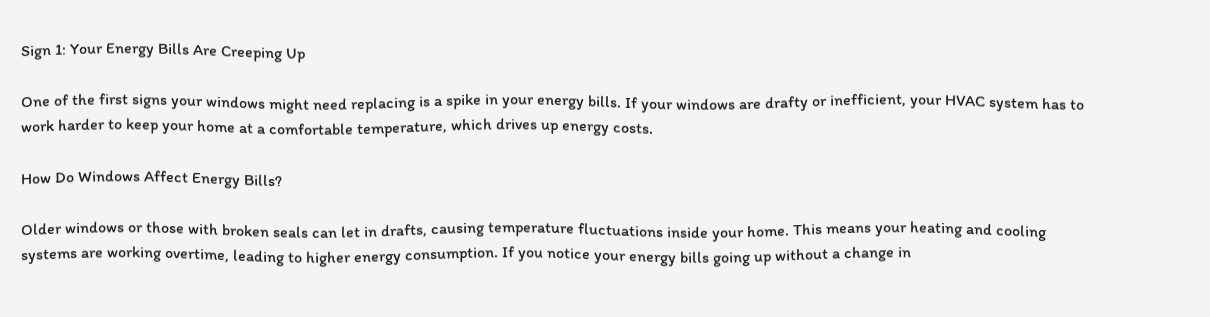Sign 1: Your Energy Bills Are Creeping Up

One of the first signs your windows might need replacing is a spike in your energy bills. If your windows are drafty or inefficient, your HVAC system has to work harder to keep your home at a comfortable temperature, which drives up energy costs.

How Do Windows Affect Energy Bills?

Older windows or those with broken seals can let in drafts, causing temperature fluctuations inside your home. This means your heating and cooling systems are working overtime, leading to higher energy consumption. If you notice your energy bills going up without a change in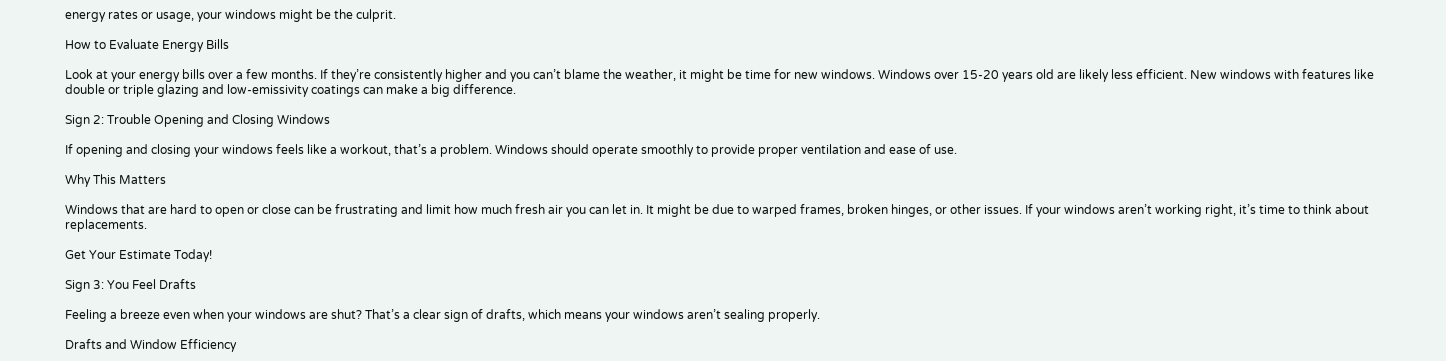energy rates or usage, your windows might be the culprit.

How to Evaluate Energy Bills

Look at your energy bills over a few months. If they’re consistently higher and you can’t blame the weather, it might be time for new windows. Windows over 15-20 years old are likely less efficient. New windows with features like double or triple glazing and low-emissivity coatings can make a big difference.

Sign 2: Trouble Opening and Closing Windows

If opening and closing your windows feels like a workout, that’s a problem. Windows should operate smoothly to provide proper ventilation and ease of use.

Why This Matters

Windows that are hard to open or close can be frustrating and limit how much fresh air you can let in. It might be due to warped frames, broken hinges, or other issues. If your windows aren’t working right, it’s time to think about replacements.

Get Your Estimate Today!

Sign 3: You Feel Drafts

Feeling a breeze even when your windows are shut? That’s a clear sign of drafts, which means your windows aren’t sealing properly.

Drafts and Window Efficiency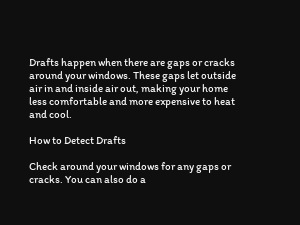Drafts happen when there are gaps or cracks around your windows. These gaps let outside air in and inside air out, making your home less comfortable and more expensive to heat and cool.

How to Detect Drafts

Check around your windows for any gaps or cracks. You can also do a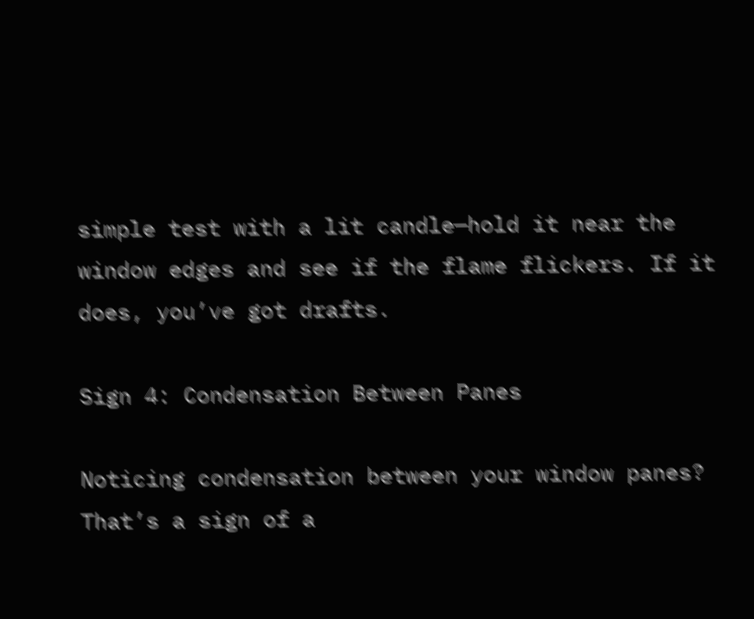simple test with a lit candle—hold it near the window edges and see if the flame flickers. If it does, you’ve got drafts.

Sign 4: Condensation Between Panes

Noticing condensation between your window panes? That’s a sign of a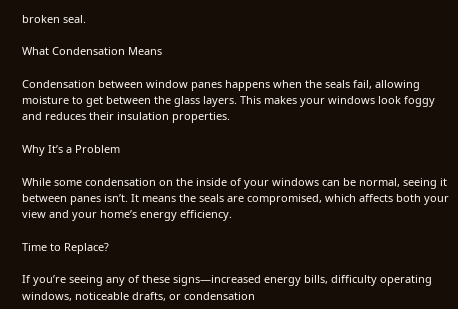broken seal.

What Condensation Means

Condensation between window panes happens when the seals fail, allowing moisture to get between the glass layers. This makes your windows look foggy and reduces their insulation properties.

Why It’s a Problem

While some condensation on the inside of your windows can be normal, seeing it between panes isn’t. It means the seals are compromised, which affects both your view and your home’s energy efficiency.

Time to Replace?

If you’re seeing any of these signs—increased energy bills, difficulty operating windows, noticeable drafts, or condensation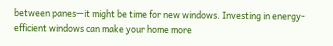between panes—it might be time for new windows. Investing in energy-efficient windows can make your home more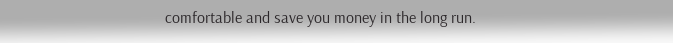comfortable and save you money in the long run.